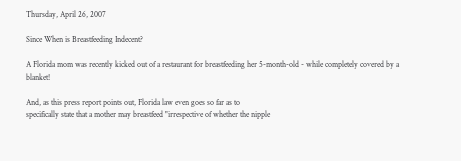Thursday, April 26, 2007

Since When is Breastfeeding Indecent?

A Florida mom was recently kicked out of a restaurant for breastfeeding her 5-month-old - while completely covered by a blanket!

And, as this press report points out, Florida law even goes so far as to
specifically state that a mother may breastfeed "irrespective of whether the nipple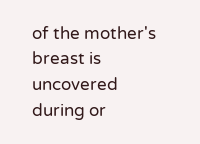of the mother's breast is uncovered during or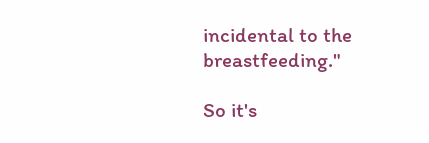incidental to the breastfeeding."

So it's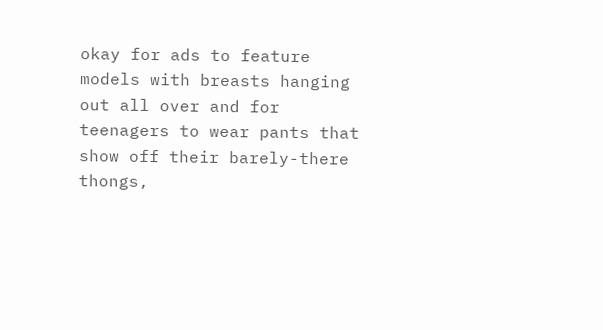okay for ads to feature models with breasts hanging out all over and for teenagers to wear pants that show off their barely-there thongs,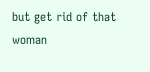but get rid of that woman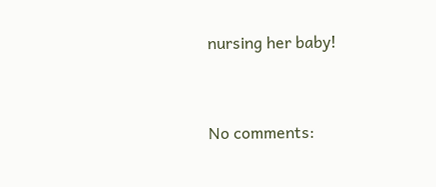nursing her baby!


No comments: